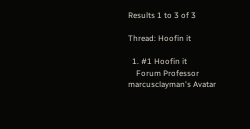Results 1 to 3 of 3

Thread: Hoofin it

  1. #1 Hoofin it
    Forum Professor marcusclayman's Avatar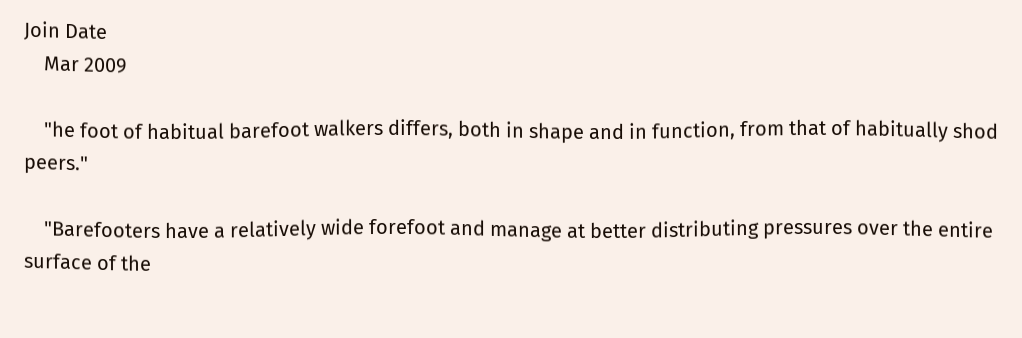Join Date
    Mar 2009

    "he foot of habitual barefoot walkers differs, both in shape and in function, from that of habitually shod peers."

    "Barefooters have a relatively wide forefoot and manage at better distributing pressures over the entire surface of the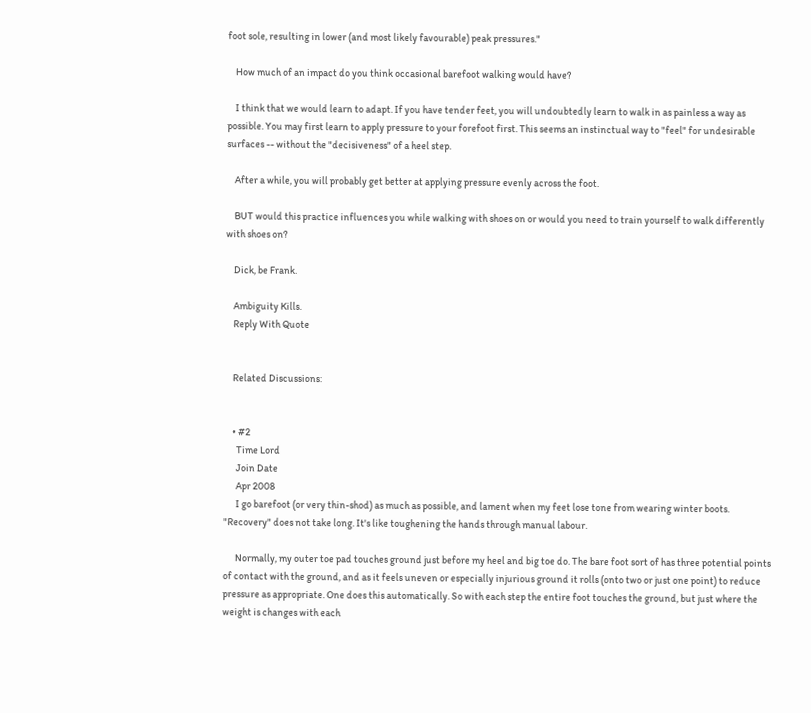foot sole, resulting in lower (and most likely favourable) peak pressures."

    How much of an impact do you think occasional barefoot walking would have?

    I think that we would learn to adapt. If you have tender feet, you will undoubtedly learn to walk in as painless a way as possible. You may first learn to apply pressure to your forefoot first. This seems an instinctual way to "feel" for undesirable surfaces -- without the "decisiveness" of a heel step.

    After a while, you will probably get better at applying pressure evenly across the foot.

    BUT would this practice influences you while walking with shoes on or would you need to train yourself to walk differently with shoes on?

    Dick, be Frank.

    Ambiguity Kills.
    Reply With Quote


    Related Discussions:


    • #2
      Time Lord
      Join Date
      Apr 2008
      I go barefoot (or very thin-shod) as much as possible, and lament when my feet lose tone from wearing winter boots. "Recovery" does not take long. It's like toughening the hands through manual labour.

      Normally, my outer toe pad touches ground just before my heel and big toe do. The bare foot sort of has three potential points of contact with the ground, and as it feels uneven or especially injurious ground it rolls (onto two or just one point) to reduce pressure as appropriate. One does this automatically. So with each step the entire foot touches the ground, but just where the weight is changes with each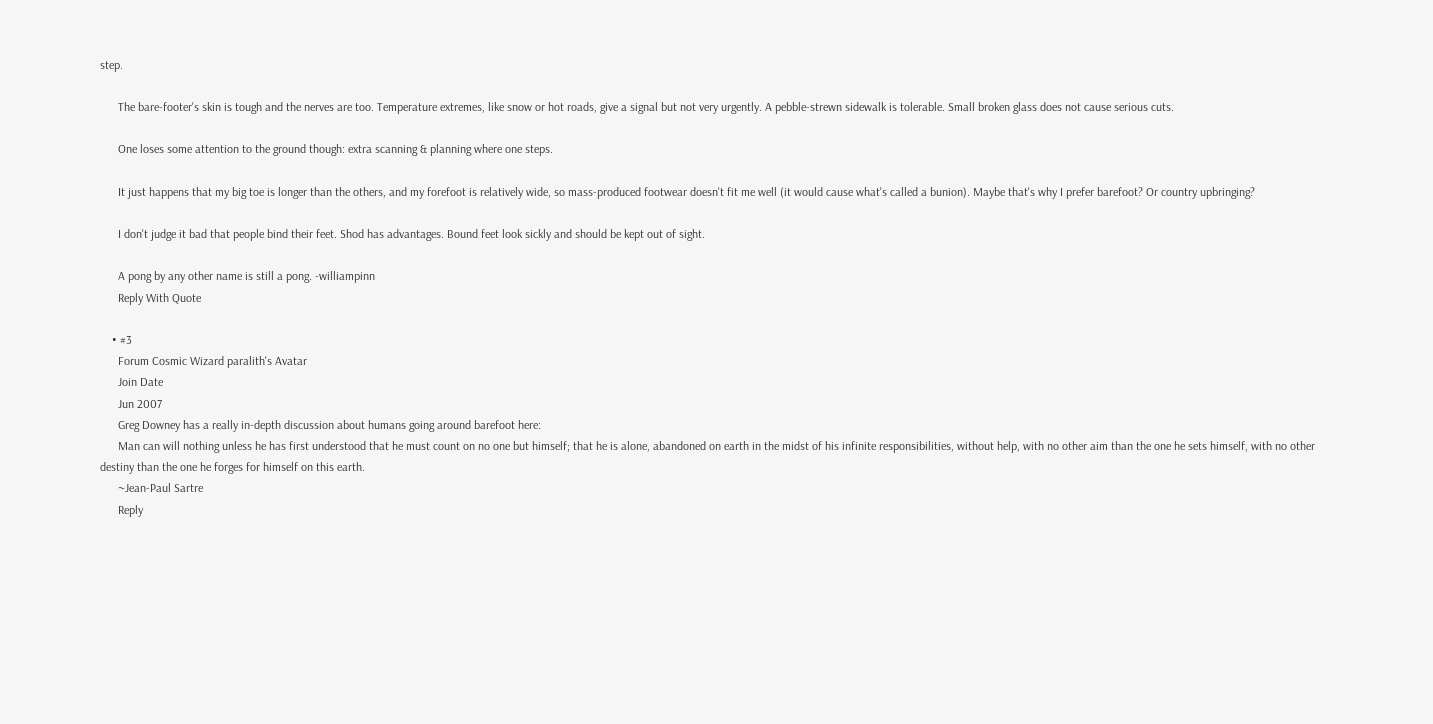step.

      The bare-footer's skin is tough and the nerves are too. Temperature extremes, like snow or hot roads, give a signal but not very urgently. A pebble-strewn sidewalk is tolerable. Small broken glass does not cause serious cuts.

      One loses some attention to the ground though: extra scanning & planning where one steps.

      It just happens that my big toe is longer than the others, and my forefoot is relatively wide, so mass-produced footwear doesn't fit me well (it would cause what's called a bunion). Maybe that's why I prefer barefoot? Or country upbringing?

      I don't judge it bad that people bind their feet. Shod has advantages. Bound feet look sickly and should be kept out of sight.

      A pong by any other name is still a pong. -williampinn
      Reply With Quote

    • #3
      Forum Cosmic Wizard paralith's Avatar
      Join Date
      Jun 2007
      Greg Downey has a really in-depth discussion about humans going around barefoot here:
      Man can will nothing unless he has first understood that he must count on no one but himself; that he is alone, abandoned on earth in the midst of his infinite responsibilities, without help, with no other aim than the one he sets himself, with no other destiny than the one he forges for himself on this earth.
      ~Jean-Paul Sartre
      Reply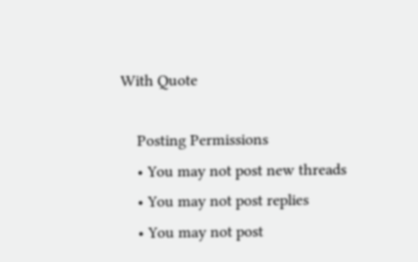With Quote

    Posting Permissions
    • You may not post new threads
    • You may not post replies
    • You may not post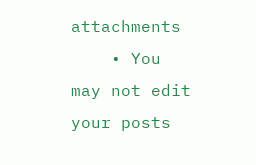attachments
    • You may not edit your posts